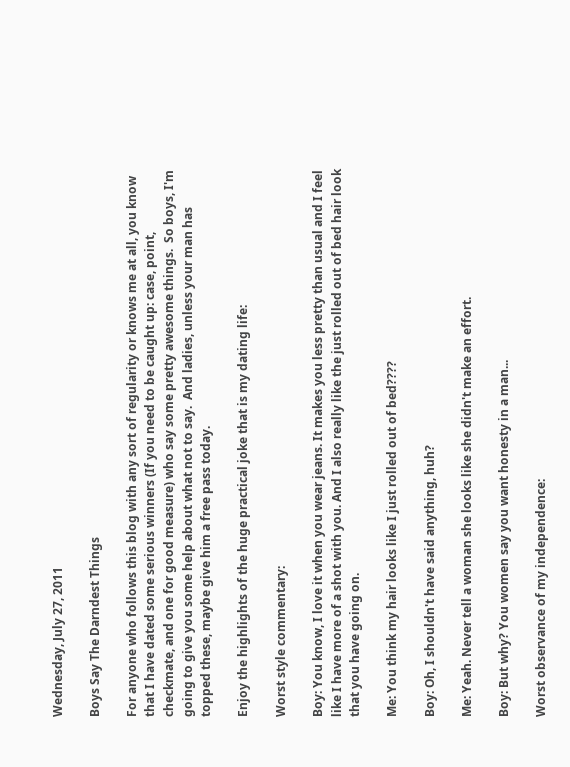Wednesday, July 27, 2011

Boys Say The Darndest Things

For anyone who follows this blog with any sort of regularity or knows me at all, you know that I have dated some serious winners (If you need to be caught up: case, point, checkmate, and one for good measure) who say some pretty awesome things.  So boys, I'm going to give you some help about what not to say.  And ladies, unless your man has topped these, maybe give him a free pass today.

Enjoy the highlights of the huge practical joke that is my dating life:

Worst style commentary:

Boy: You know, I love it when you wear jeans. It makes you less pretty than usual and I feel like I have more of a shot with you. And I also really like the just rolled out of bed hair look that you have going on.

Me: You think my hair looks like I just rolled out of bed????

Boy: Oh, I shouldn't have said anything, huh?

Me: Yeah. Never tell a woman she looks like she didn't make an effort.

Boy: But why? You women say you want honesty in a man...

Worst observance of my independence: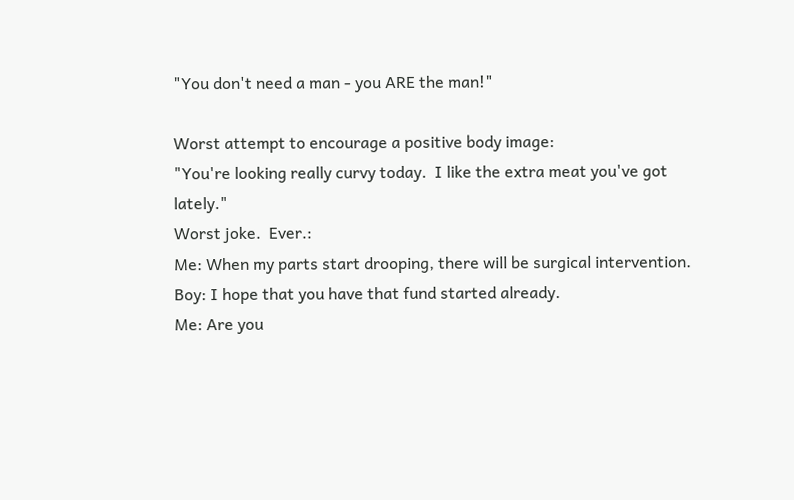"You don't need a man - you ARE the man!"

Worst attempt to encourage a positive body image:
"You're looking really curvy today.  I like the extra meat you've got lately."
Worst joke.  Ever.:
Me: When my parts start drooping, there will be surgical intervention.
Boy: I hope that you have that fund started already.
Me: Are you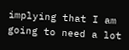implying that I am going to need a lot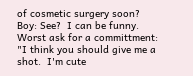of cosmetic surgery soon?
Boy: See?  I can be funny.
Worst ask for a committment:
"I think you should give me a shot.  I'm cute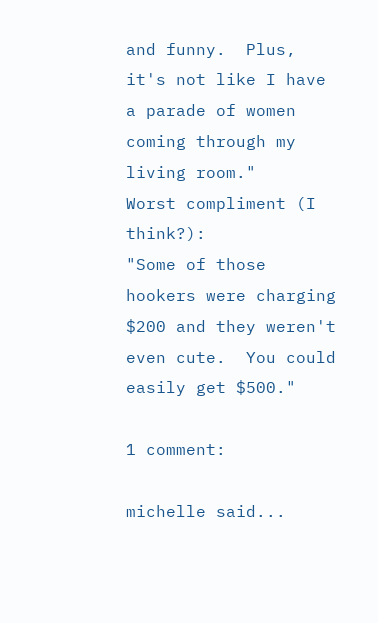and funny.  Plus, it's not like I have a parade of women coming through my living room."
Worst compliment (I think?):
"Some of those hookers were charging $200 and they weren't even cute.  You could easily get $500."

1 comment:

michelle said...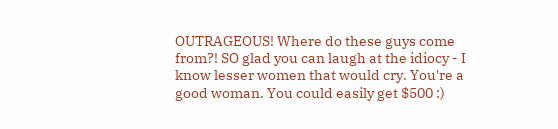OUTRAGEOUS! Where do these guys come from?! SO glad you can laugh at the idiocy - I know lesser women that would cry. You're a good woman. You could easily get $500 :)